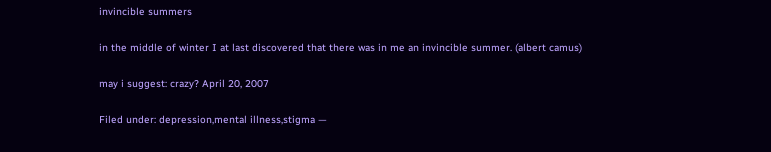invincible summers

in the middle of winter I at last discovered that there was in me an invincible summer. (albert camus)

may i suggest: crazy? April 20, 2007

Filed under: depression,mental illness,stigma —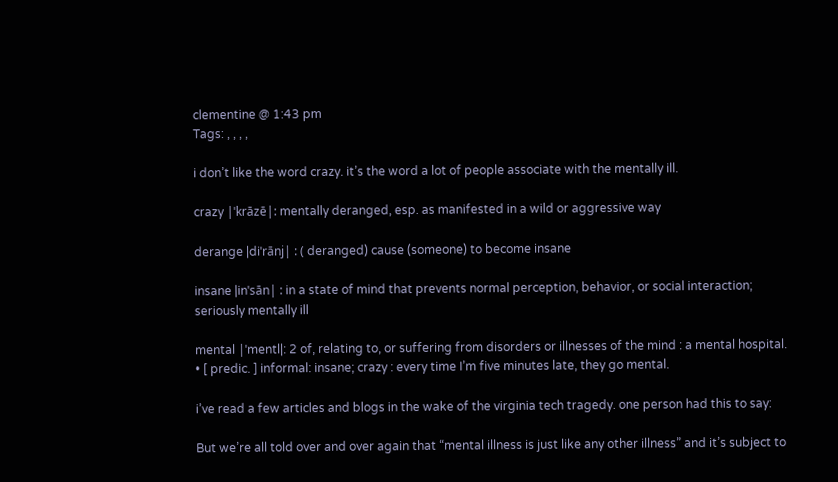clementine @ 1:43 pm
Tags: , , , ,

i don’t like the word crazy. it’s the word a lot of people associate with the mentally ill.

crazy |ˈkrāzē|: mentally deranged, esp. as manifested in a wild or aggressive way

derange |diˈrānj| : ( deranged) cause (someone) to become insane

insane |inˈsān| : in a state of mind that prevents normal perception, behavior, or social interaction; seriously mentally ill

mental |ˈmentl|: 2 of, relating to, or suffering from disorders or illnesses of the mind : a mental hospital. • [ predic. ] informal: insane; crazy : every time I’m five minutes late, they go mental.

i’ve read a few articles and blogs in the wake of the virginia tech tragedy. one person had this to say:

But we’re all told over and over again that “mental illness is just like any other illness” and it’s subject to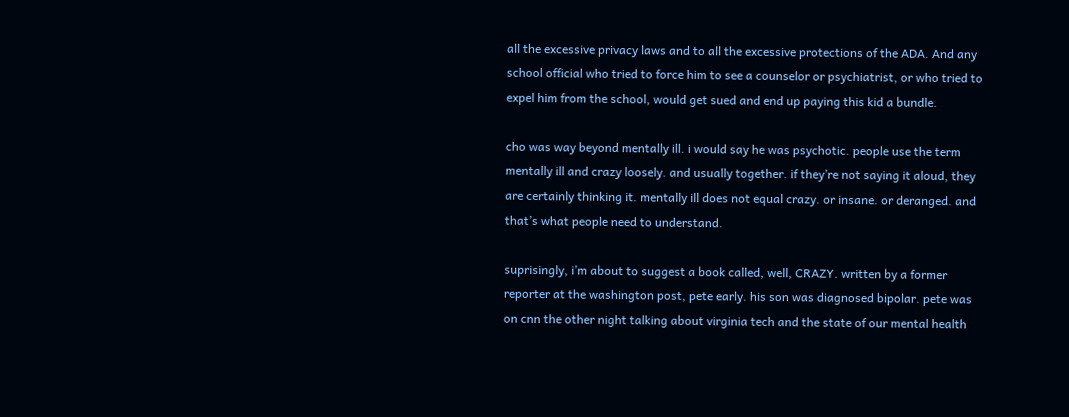all the excessive privacy laws and to all the excessive protections of the ADA. And any school official who tried to force him to see a counselor or psychiatrist, or who tried to expel him from the school, would get sued and end up paying this kid a bundle.

cho was way beyond mentally ill. i would say he was psychotic. people use the term mentally ill and crazy loosely. and usually together. if they’re not saying it aloud, they are certainly thinking it. mentally ill does not equal crazy. or insane. or deranged. and that’s what people need to understand.

suprisingly, i’m about to suggest a book called, well, CRAZY. written by a former reporter at the washington post, pete early. his son was diagnosed bipolar. pete was on cnn the other night talking about virginia tech and the state of our mental health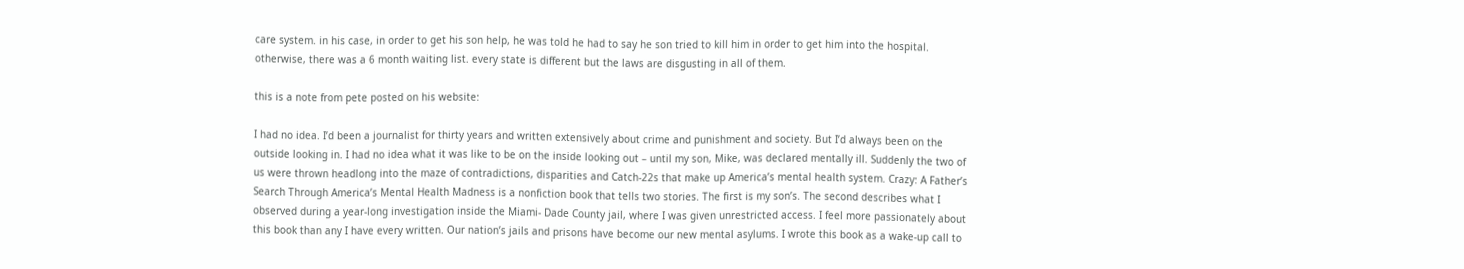care system. in his case, in order to get his son help, he was told he had to say he son tried to kill him in order to get him into the hospital. otherwise, there was a 6 month waiting list. every state is different but the laws are disgusting in all of them.

this is a note from pete posted on his website:

I had no idea. I’d been a journalist for thirty years and written extensively about crime and punishment and society. But I’d always been on the outside looking in. I had no idea what it was like to be on the inside looking out – until my son, Mike, was declared mentally ill. Suddenly the two of us were thrown headlong into the maze of contradictions, disparities and Catch-22s that make up America’s mental health system. Crazy: A Father’s Search Through America’s Mental Health Madness is a nonfiction book that tells two stories. The first is my son’s. The second describes what I observed during a year-long investigation inside the Miami- Dade County jail, where I was given unrestricted access. I feel more passionately about this book than any I have every written. Our nation’s jails and prisons have become our new mental asylums. I wrote this book as a wake-up call to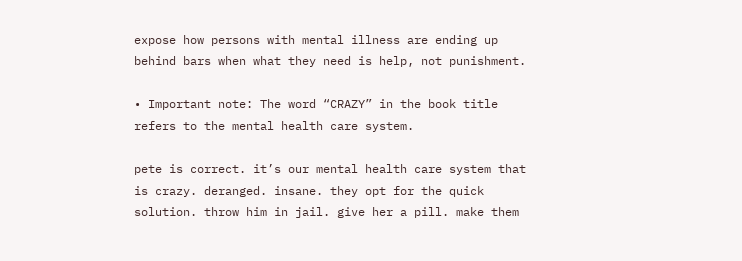expose how persons with mental illness are ending up behind bars when what they need is help, not punishment.

• Important note: The word “CRAZY” in the book title refers to the mental health care system.

pete is correct. it’s our mental health care system that is crazy. deranged. insane. they opt for the quick solution. throw him in jail. give her a pill. make them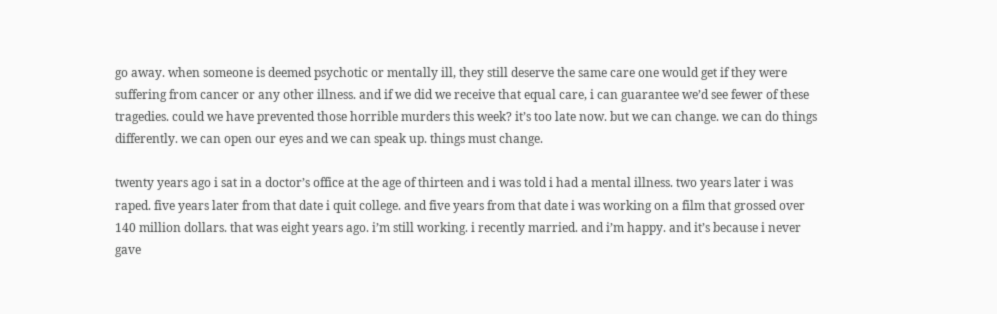go away. when someone is deemed psychotic or mentally ill, they still deserve the same care one would get if they were suffering from cancer or any other illness. and if we did we receive that equal care, i can guarantee we’d see fewer of these tragedies. could we have prevented those horrible murders this week? it’s too late now. but we can change. we can do things differently. we can open our eyes and we can speak up. things must change.

twenty years ago i sat in a doctor’s office at the age of thirteen and i was told i had a mental illness. two years later i was raped. five years later from that date i quit college. and five years from that date i was working on a film that grossed over 140 million dollars. that was eight years ago. i’m still working. i recently married. and i’m happy. and it’s because i never gave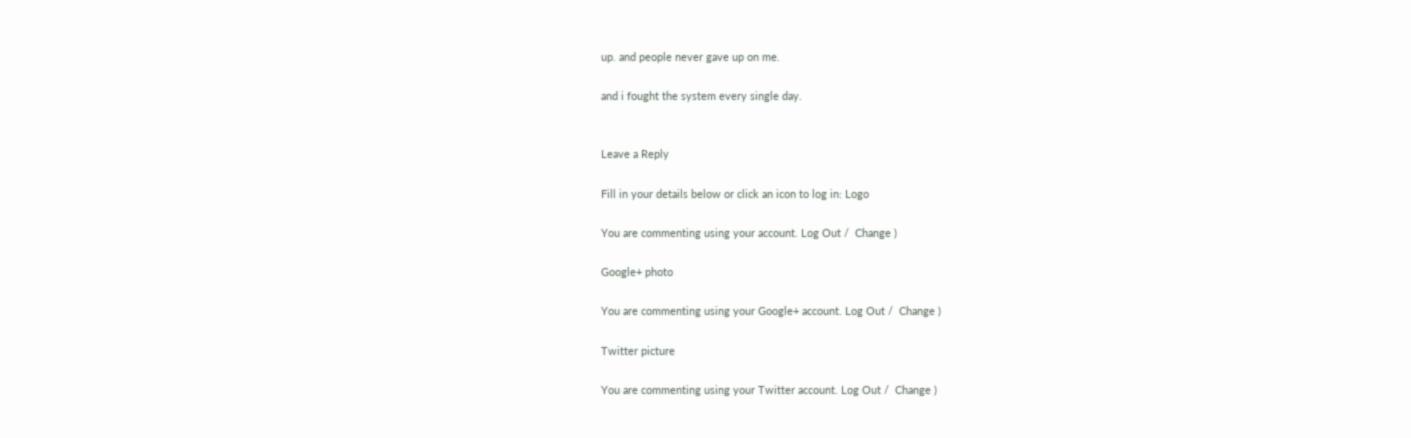up. and people never gave up on me.

and i fought the system every single day.


Leave a Reply

Fill in your details below or click an icon to log in: Logo

You are commenting using your account. Log Out /  Change )

Google+ photo

You are commenting using your Google+ account. Log Out /  Change )

Twitter picture

You are commenting using your Twitter account. Log Out /  Change )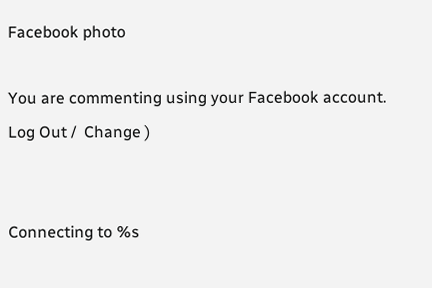Facebook photo

You are commenting using your Facebook account. Log Out /  Change )


Connecting to %s